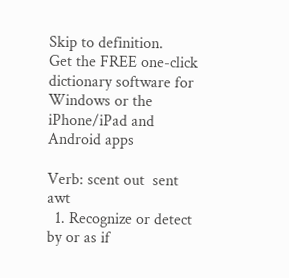Skip to definition.
Get the FREE one-click dictionary software for Windows or the iPhone/iPad and Android apps

Verb: scent out  sent awt
  1. Recognize or detect by or as if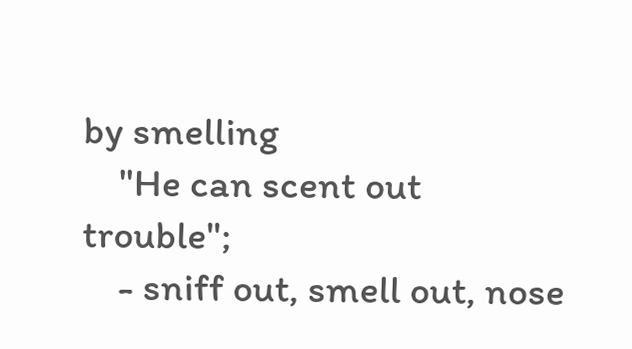by smelling
    "He can scent out trouble";
    - sniff out, smell out, nose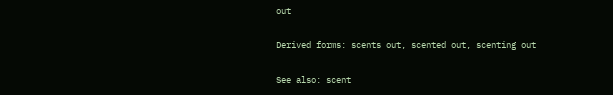out

Derived forms: scents out, scented out, scenting out

See also: scent